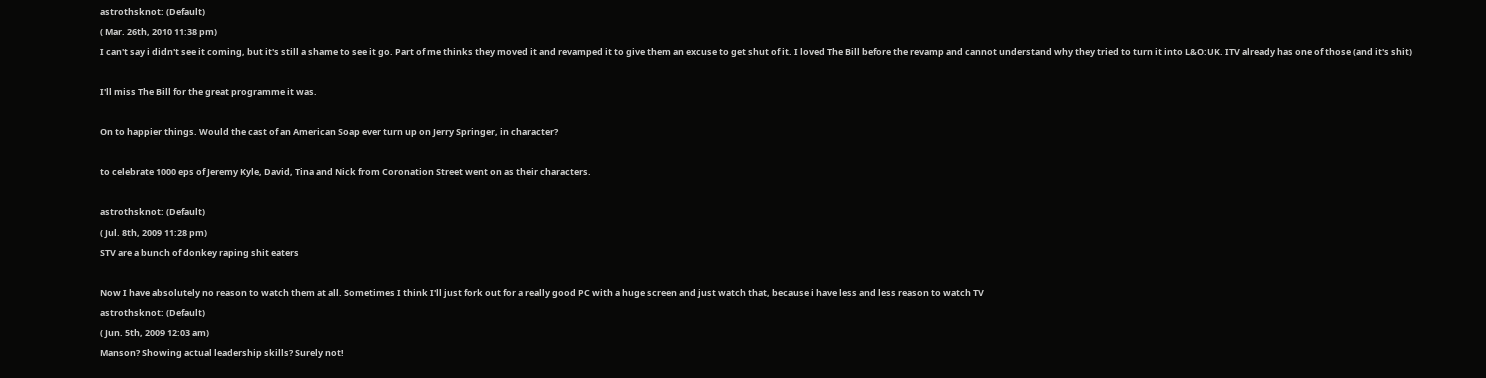astrothsknot: (Default)
( Mar. 26th, 2010 11:38 pm)
I can't say i didn't see it coming, but it's still a shame to see it go. Part of me thinks they moved it and revamped it to give them an excuse to get shut of it. I loved The Bill before the revamp and cannot understand why they tried to turn it into L&O:UK. ITV already has one of those (and it's shit)

I'll miss The Bill for the great programme it was.

On to happier things. Would the cast of an American Soap ever turn up on Jerry Springer, in character?

to celebrate 1000 eps of Jeremy Kyle, David, Tina and Nick from Coronation Street went on as their characters.

astrothsknot: (Default)
( Jul. 8th, 2009 11:28 pm)
STV are a bunch of donkey raping shit eaters

Now I have absolutely no reason to watch them at all. Sometimes I think I'll just fork out for a really good PC with a huge screen and just watch that, because i have less and less reason to watch TV
astrothsknot: (Default)
( Jun. 5th, 2009 12:03 am)
Manson? Showing actual leadership skills? Surely not!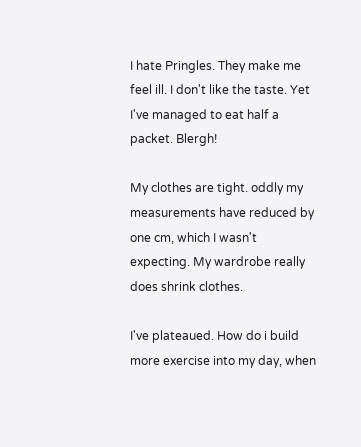I hate Pringles. They make me feel ill. I don't like the taste. Yet I've managed to eat half a packet. Blergh!

My clothes are tight. oddly my measurements have reduced by one cm, which I wasn't expecting. My wardrobe really does shrink clothes.

I've plateaued. How do i build more exercise into my day, when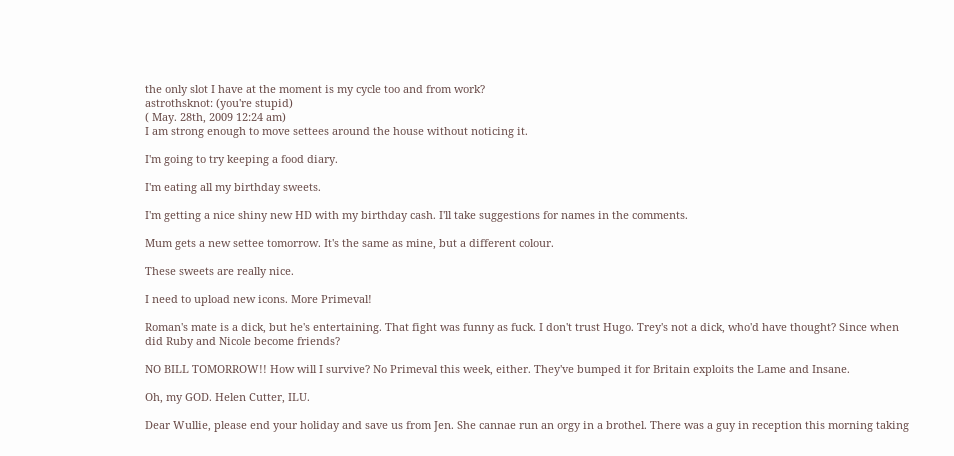the only slot I have at the moment is my cycle too and from work?
astrothsknot: (you're stupid)
( May. 28th, 2009 12:24 am)
I am strong enough to move settees around the house without noticing it.

I'm going to try keeping a food diary.

I'm eating all my birthday sweets.

I'm getting a nice shiny new HD with my birthday cash. I'll take suggestions for names in the comments.

Mum gets a new settee tomorrow. It's the same as mine, but a different colour.

These sweets are really nice.

I need to upload new icons. More Primeval!

Roman's mate is a dick, but he's entertaining. That fight was funny as fuck. I don't trust Hugo. Trey's not a dick, who'd have thought? Since when did Ruby and Nicole become friends?

NO BILL TOMORROW!! How will I survive? No Primeval this week, either. They've bumped it for Britain exploits the Lame and Insane.

Oh, my GOD. Helen Cutter, ILU.

Dear Wullie, please end your holiday and save us from Jen. She cannae run an orgy in a brothel. There was a guy in reception this morning taking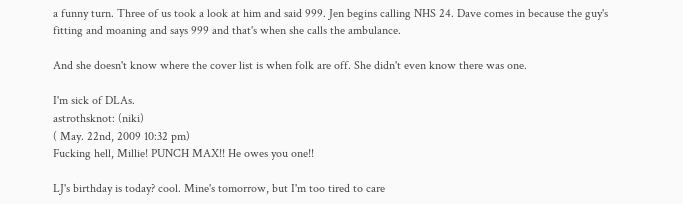a funny turn. Three of us took a look at him and said 999. Jen begins calling NHS 24. Dave comes in because the guy's fitting and moaning and says 999 and that's when she calls the ambulance.

And she doesn't know where the cover list is when folk are off. She didn't even know there was one.

I'm sick of DLAs.
astrothsknot: (niki)
( May. 22nd, 2009 10:32 pm)
Fucking hell, Millie! PUNCH MAX!! He owes you one!!

LJ's birthday is today? cool. Mine's tomorrow, but I'm too tired to care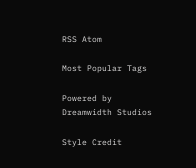RSS Atom

Most Popular Tags

Powered by Dreamwidth Studios

Style Credit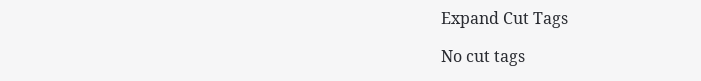Expand Cut Tags

No cut tags